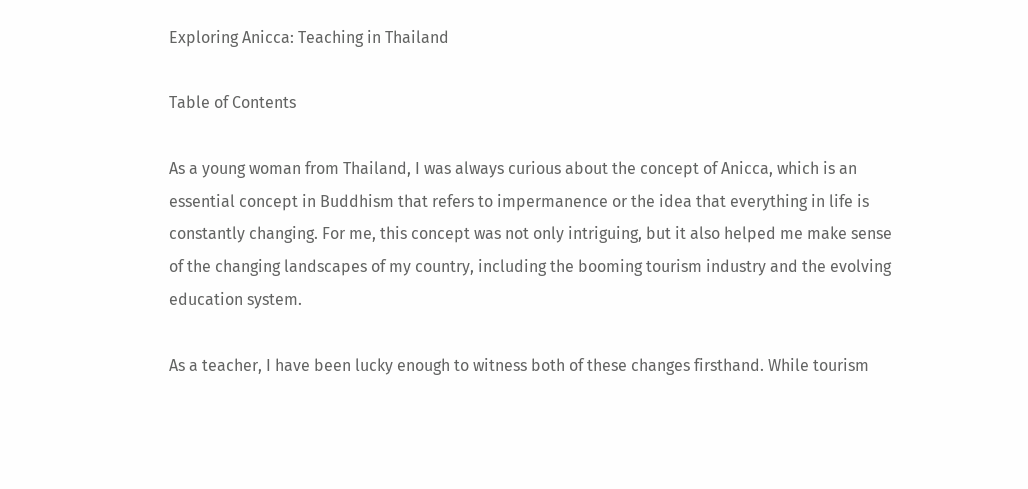Exploring Anicca: Teaching in Thailand

Table of Contents

As a young woman from Thailand, I was always curious about the concept of Anicca, which is an essential concept in Buddhism that refers to impermanence or the idea that everything in life is constantly changing. For me, this concept was not only intriguing, but it also helped me make sense of the changing landscapes of my country, including the booming tourism industry and the evolving education system.

As a teacher, I have been lucky enough to witness both of these changes firsthand. While tourism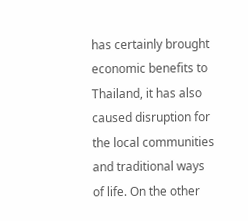has certainly brought economic benefits to Thailand, it has also caused disruption for the local communities and traditional ways of life. On the other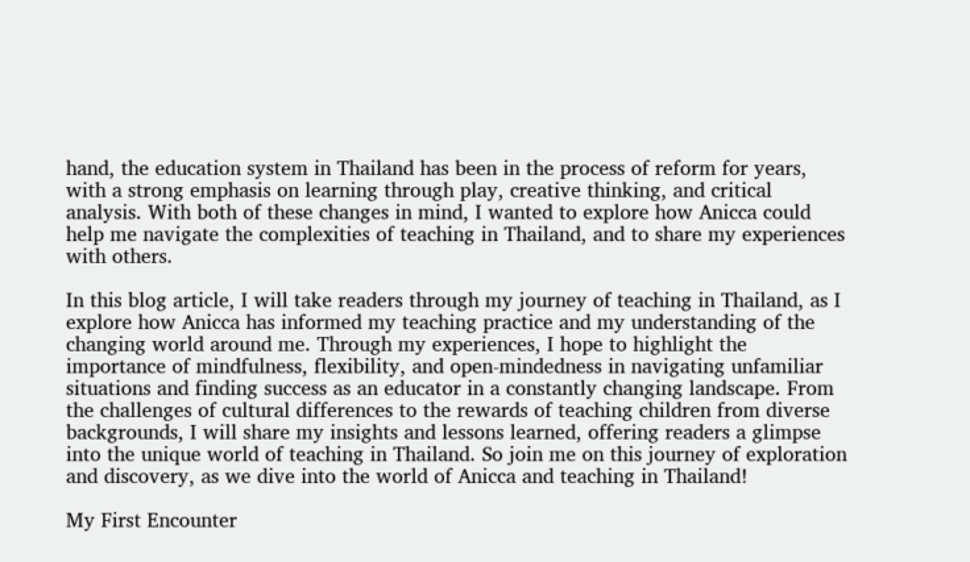hand, the education system in Thailand has been in the process of reform for years, with a strong emphasis on learning through play, creative thinking, and critical analysis. With both of these changes in mind, I wanted to explore how Anicca could help me navigate the complexities of teaching in Thailand, and to share my experiences with others.

In this blog article, I will take readers through my journey of teaching in Thailand, as I explore how Anicca has informed my teaching practice and my understanding of the changing world around me. Through my experiences, I hope to highlight the importance of mindfulness, flexibility, and open-mindedness in navigating unfamiliar situations and finding success as an educator in a constantly changing landscape. From the challenges of cultural differences to the rewards of teaching children from diverse backgrounds, I will share my insights and lessons learned, offering readers a glimpse into the unique world of teaching in Thailand. So join me on this journey of exploration and discovery, as we dive into the world of Anicca and teaching in Thailand!

My First Encounter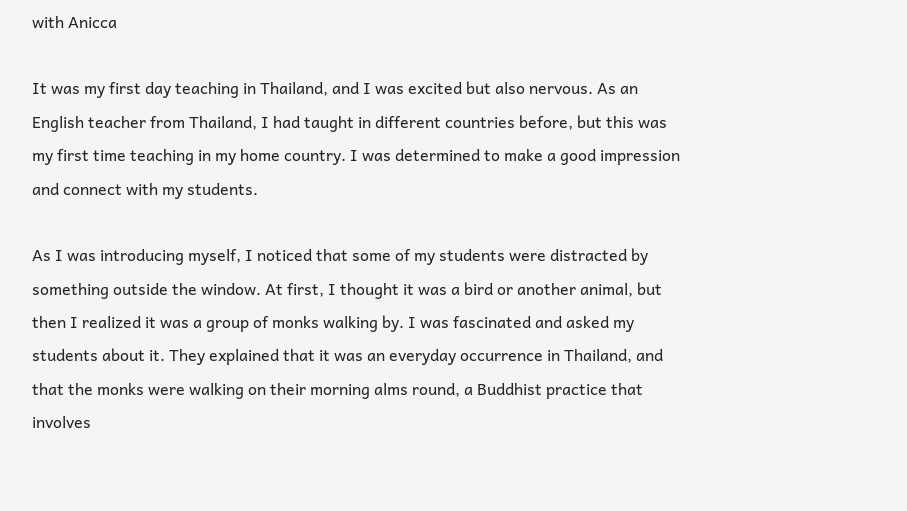with Anicca

It was my first day teaching in Thailand, and I was excited but also nervous. As an English teacher from Thailand, I had taught in different countries before, but this was my first time teaching in my home country. I was determined to make a good impression and connect with my students.

As I was introducing myself, I noticed that some of my students were distracted by something outside the window. At first, I thought it was a bird or another animal, but then I realized it was a group of monks walking by. I was fascinated and asked my students about it. They explained that it was an everyday occurrence in Thailand, and that the monks were walking on their morning alms round, a Buddhist practice that involves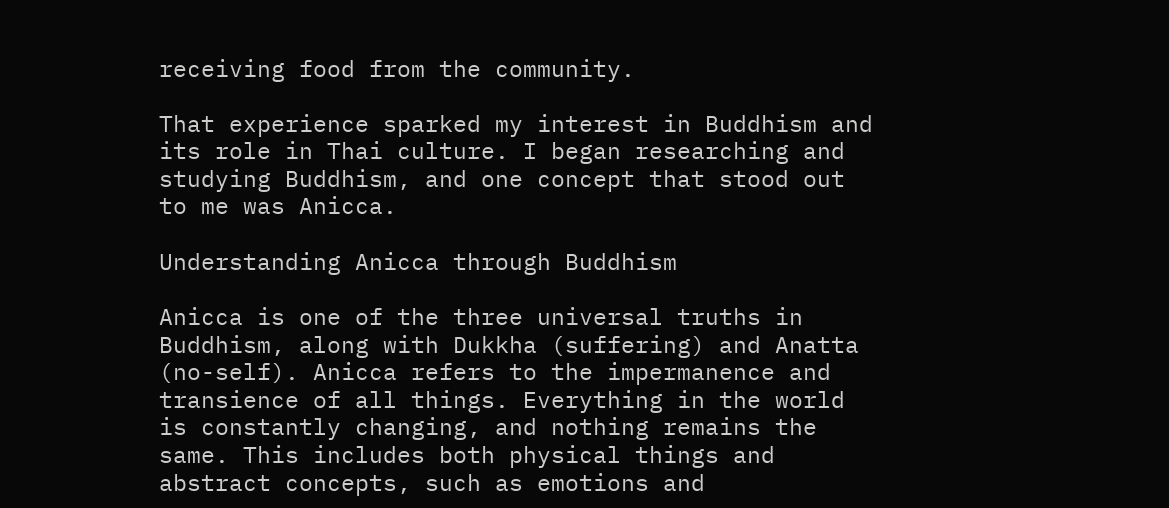receiving food from the community.

That experience sparked my interest in Buddhism and its role in Thai culture. I began researching and studying Buddhism, and one concept that stood out to me was Anicca.

Understanding Anicca through Buddhism

Anicca is one of the three universal truths in Buddhism, along with Dukkha (suffering) and Anatta (no-self). Anicca refers to the impermanence and transience of all things. Everything in the world is constantly changing, and nothing remains the same. This includes both physical things and abstract concepts, such as emotions and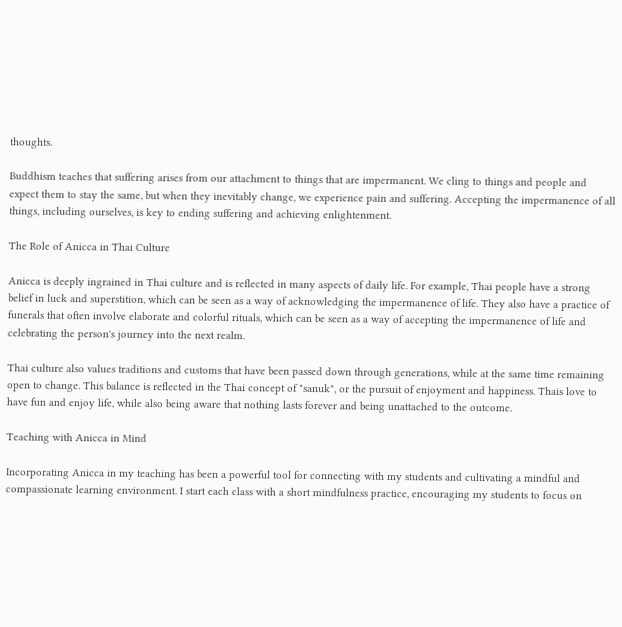thoughts.

Buddhism teaches that suffering arises from our attachment to things that are impermanent. We cling to things and people and expect them to stay the same, but when they inevitably change, we experience pain and suffering. Accepting the impermanence of all things, including ourselves, is key to ending suffering and achieving enlightenment.

The Role of Anicca in Thai Culture

Anicca is deeply ingrained in Thai culture and is reflected in many aspects of daily life. For example, Thai people have a strong belief in luck and superstition, which can be seen as a way of acknowledging the impermanence of life. They also have a practice of funerals that often involve elaborate and colorful rituals, which can be seen as a way of accepting the impermanence of life and celebrating the person's journey into the next realm.

Thai culture also values traditions and customs that have been passed down through generations, while at the same time remaining open to change. This balance is reflected in the Thai concept of "sanuk", or the pursuit of enjoyment and happiness. Thais love to have fun and enjoy life, while also being aware that nothing lasts forever and being unattached to the outcome.

Teaching with Anicca in Mind

Incorporating Anicca in my teaching has been a powerful tool for connecting with my students and cultivating a mindful and compassionate learning environment. I start each class with a short mindfulness practice, encouraging my students to focus on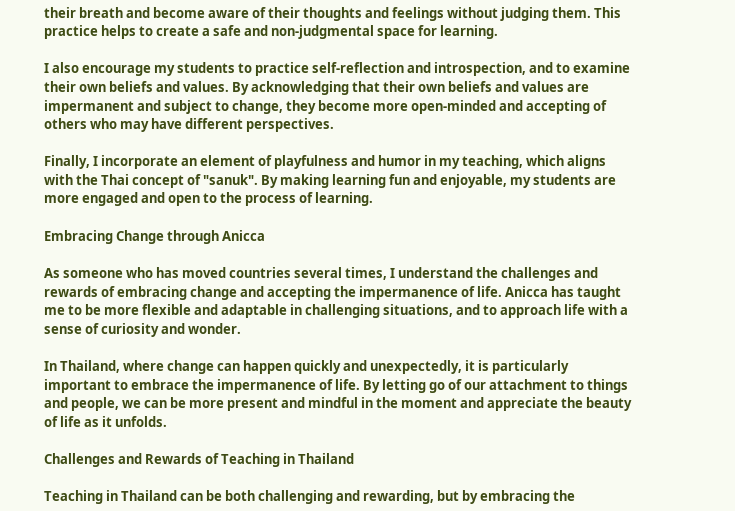their breath and become aware of their thoughts and feelings without judging them. This practice helps to create a safe and non-judgmental space for learning.

I also encourage my students to practice self-reflection and introspection, and to examine their own beliefs and values. By acknowledging that their own beliefs and values are impermanent and subject to change, they become more open-minded and accepting of others who may have different perspectives.

Finally, I incorporate an element of playfulness and humor in my teaching, which aligns with the Thai concept of "sanuk". By making learning fun and enjoyable, my students are more engaged and open to the process of learning.

Embracing Change through Anicca

As someone who has moved countries several times, I understand the challenges and rewards of embracing change and accepting the impermanence of life. Anicca has taught me to be more flexible and adaptable in challenging situations, and to approach life with a sense of curiosity and wonder.

In Thailand, where change can happen quickly and unexpectedly, it is particularly important to embrace the impermanence of life. By letting go of our attachment to things and people, we can be more present and mindful in the moment and appreciate the beauty of life as it unfolds.

Challenges and Rewards of Teaching in Thailand

Teaching in Thailand can be both challenging and rewarding, but by embracing the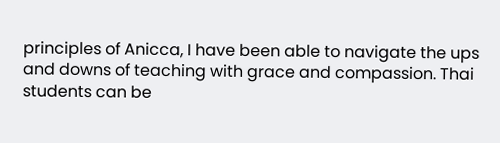principles of Anicca, I have been able to navigate the ups and downs of teaching with grace and compassion. Thai students can be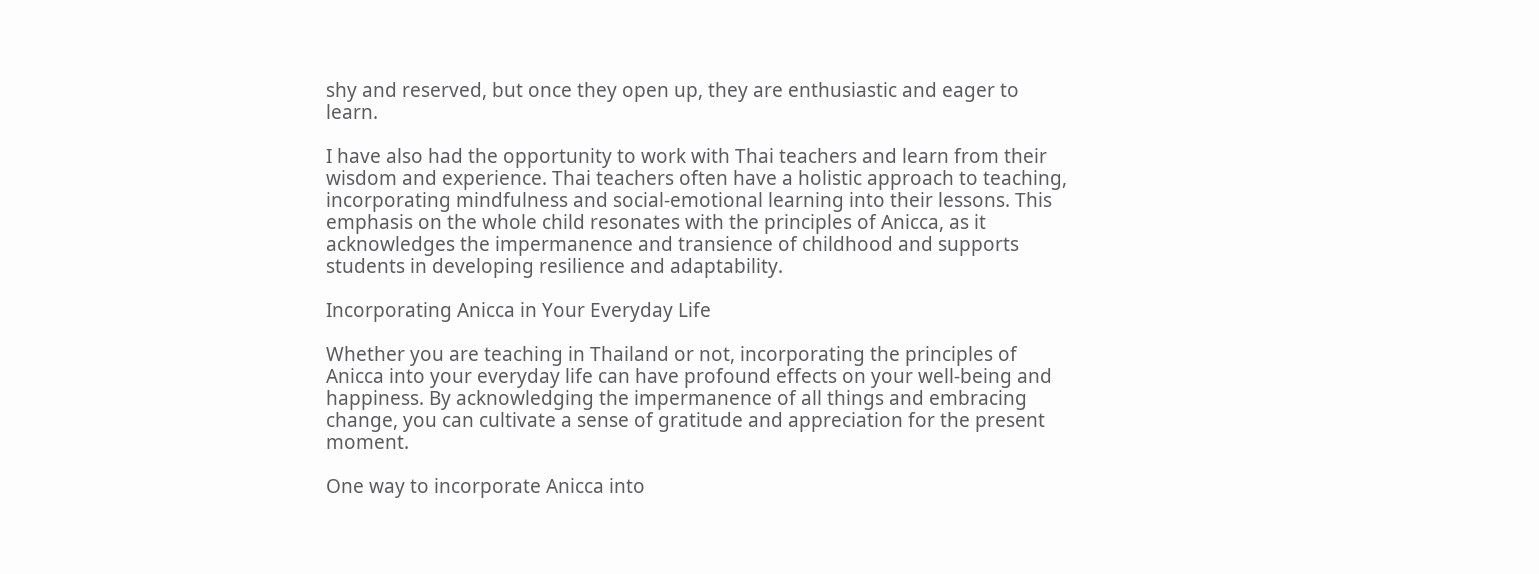shy and reserved, but once they open up, they are enthusiastic and eager to learn.

I have also had the opportunity to work with Thai teachers and learn from their wisdom and experience. Thai teachers often have a holistic approach to teaching, incorporating mindfulness and social-emotional learning into their lessons. This emphasis on the whole child resonates with the principles of Anicca, as it acknowledges the impermanence and transience of childhood and supports students in developing resilience and adaptability.

Incorporating Anicca in Your Everyday Life

Whether you are teaching in Thailand or not, incorporating the principles of Anicca into your everyday life can have profound effects on your well-being and happiness. By acknowledging the impermanence of all things and embracing change, you can cultivate a sense of gratitude and appreciation for the present moment.

One way to incorporate Anicca into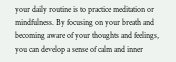your daily routine is to practice meditation or mindfulness. By focusing on your breath and becoming aware of your thoughts and feelings, you can develop a sense of calm and inner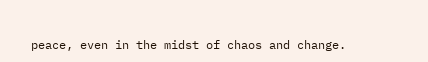peace, even in the midst of chaos and change.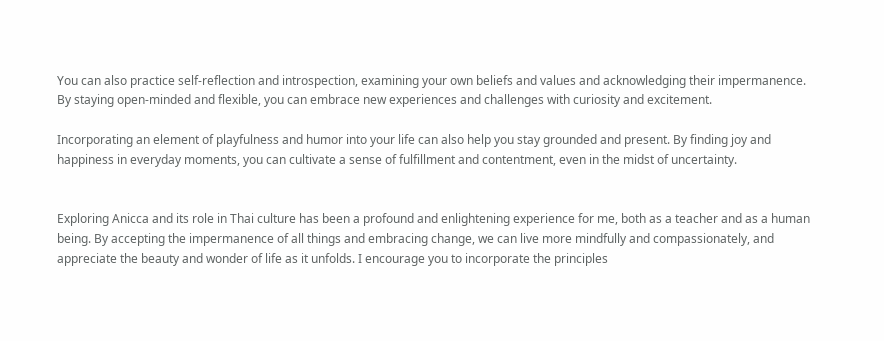You can also practice self-reflection and introspection, examining your own beliefs and values and acknowledging their impermanence. By staying open-minded and flexible, you can embrace new experiences and challenges with curiosity and excitement.

Incorporating an element of playfulness and humor into your life can also help you stay grounded and present. By finding joy and happiness in everyday moments, you can cultivate a sense of fulfillment and contentment, even in the midst of uncertainty.


Exploring Anicca and its role in Thai culture has been a profound and enlightening experience for me, both as a teacher and as a human being. By accepting the impermanence of all things and embracing change, we can live more mindfully and compassionately, and appreciate the beauty and wonder of life as it unfolds. I encourage you to incorporate the principles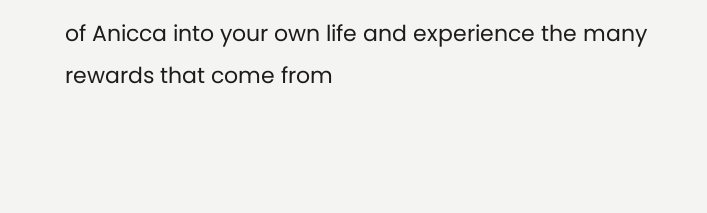of Anicca into your own life and experience the many rewards that come from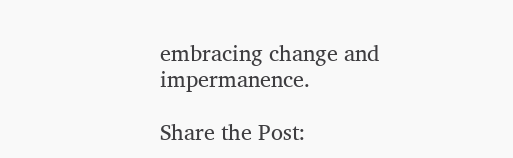embracing change and impermanence.

Share the Post: